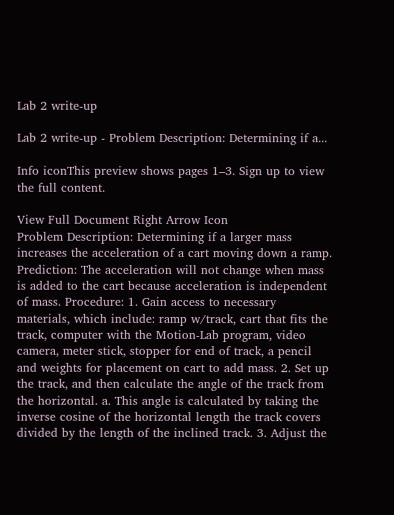Lab 2 write-up

Lab 2 write-up - Problem Description: Determining if a...

Info iconThis preview shows pages 1–3. Sign up to view the full content.

View Full Document Right Arrow Icon
Problem Description: Determining if a larger mass increases the acceleration of a cart moving down a ramp. Prediction: The acceleration will not change when mass is added to the cart because acceleration is independent of mass. Procedure: 1. Gain access to necessary materials, which include: ramp w/track, cart that fits the track, computer with the Motion-Lab program, video camera, meter stick, stopper for end of track, a pencil and weights for placement on cart to add mass. 2. Set up the track, and then calculate the angle of the track from the horizontal. a. This angle is calculated by taking the inverse cosine of the horizontal length the track covers divided by the length of the inclined track. 3. Adjust the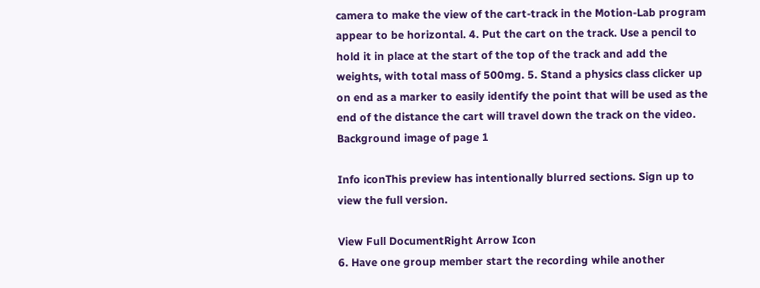camera to make the view of the cart-track in the Motion-Lab program appear to be horizontal. 4. Put the cart on the track. Use a pencil to hold it in place at the start of the top of the track and add the weights, with total mass of 500mg. 5. Stand a physics class clicker up on end as a marker to easily identify the point that will be used as the end of the distance the cart will travel down the track on the video.
Background image of page 1

Info iconThis preview has intentionally blurred sections. Sign up to view the full version.

View Full DocumentRight Arrow Icon
6. Have one group member start the recording while another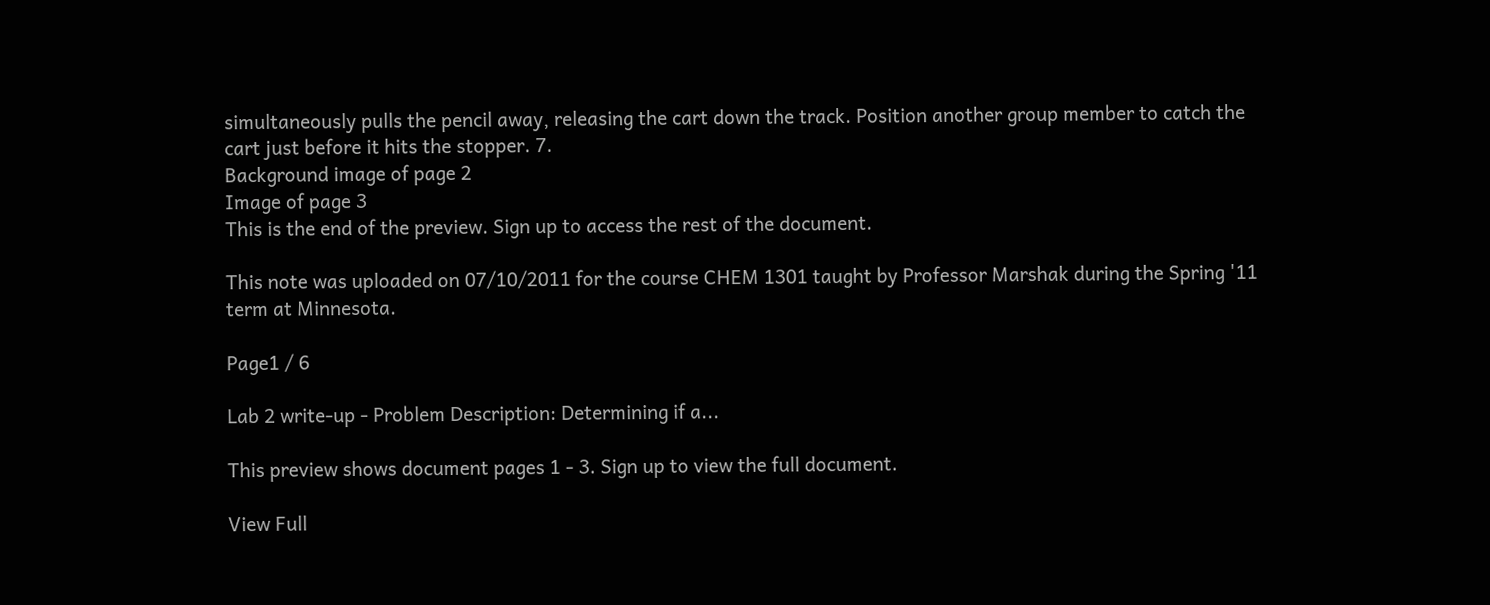simultaneously pulls the pencil away, releasing the cart down the track. Position another group member to catch the cart just before it hits the stopper. 7.
Background image of page 2
Image of page 3
This is the end of the preview. Sign up to access the rest of the document.

This note was uploaded on 07/10/2011 for the course CHEM 1301 taught by Professor Marshak during the Spring '11 term at Minnesota.

Page1 / 6

Lab 2 write-up - Problem Description: Determining if a...

This preview shows document pages 1 - 3. Sign up to view the full document.

View Full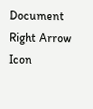Document Right Arrow Icon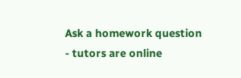Ask a homework question - tutors are online